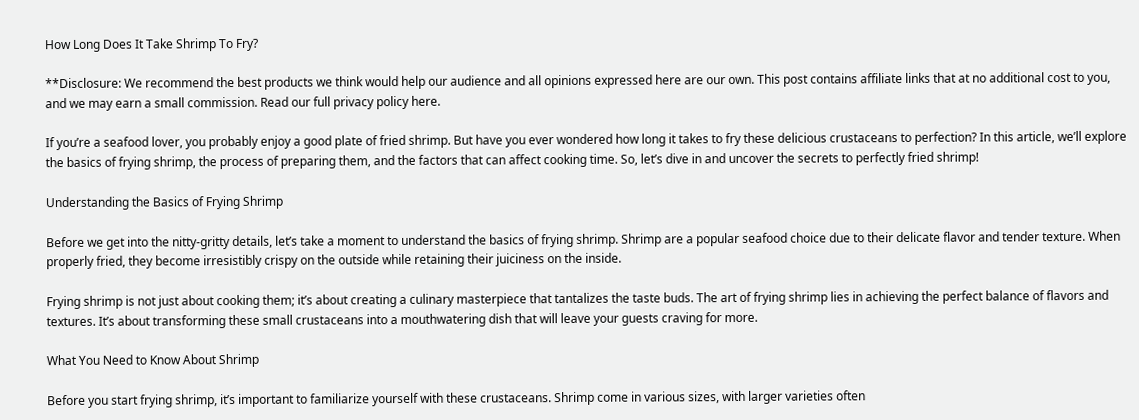How Long Does It Take Shrimp To Fry?

**Disclosure: We recommend the best products we think would help our audience and all opinions expressed here are our own. This post contains affiliate links that at no additional cost to you, and we may earn a small commission. Read our full privacy policy here.

If you’re a seafood lover, you probably enjoy a good plate of fried shrimp. But have you ever wondered how long it takes to fry these delicious crustaceans to perfection? In this article, we’ll explore the basics of frying shrimp, the process of preparing them, and the factors that can affect cooking time. So, let’s dive in and uncover the secrets to perfectly fried shrimp!

Understanding the Basics of Frying Shrimp

Before we get into the nitty-gritty details, let’s take a moment to understand the basics of frying shrimp. Shrimp are a popular seafood choice due to their delicate flavor and tender texture. When properly fried, they become irresistibly crispy on the outside while retaining their juiciness on the inside.

Frying shrimp is not just about cooking them; it’s about creating a culinary masterpiece that tantalizes the taste buds. The art of frying shrimp lies in achieving the perfect balance of flavors and textures. It’s about transforming these small crustaceans into a mouthwatering dish that will leave your guests craving for more.

What You Need to Know About Shrimp

Before you start frying shrimp, it’s important to familiarize yourself with these crustaceans. Shrimp come in various sizes, with larger varieties often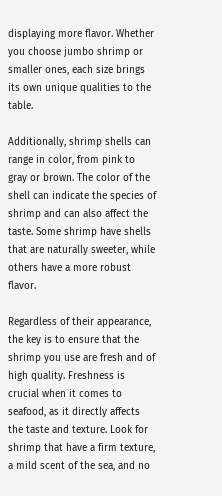displaying more flavor. Whether you choose jumbo shrimp or smaller ones, each size brings its own unique qualities to the table.

Additionally, shrimp shells can range in color, from pink to gray or brown. The color of the shell can indicate the species of shrimp and can also affect the taste. Some shrimp have shells that are naturally sweeter, while others have a more robust flavor.

Regardless of their appearance, the key is to ensure that the shrimp you use are fresh and of high quality. Freshness is crucial when it comes to seafood, as it directly affects the taste and texture. Look for shrimp that have a firm texture, a mild scent of the sea, and no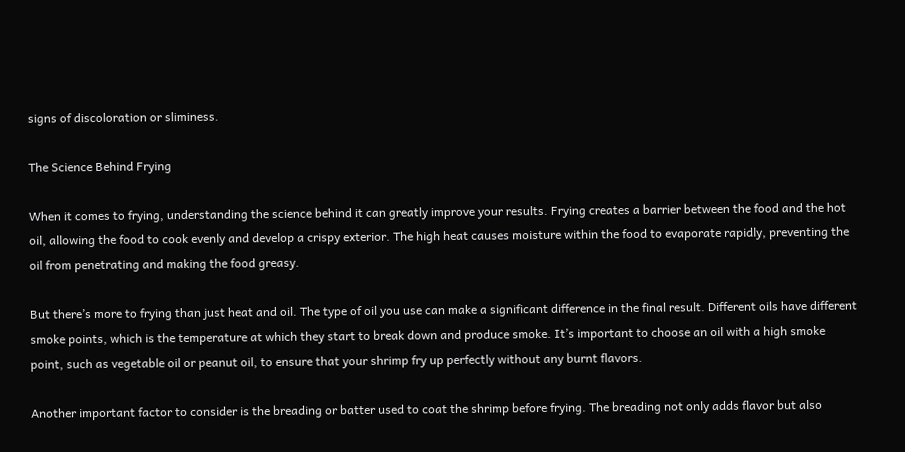signs of discoloration or sliminess.

The Science Behind Frying

When it comes to frying, understanding the science behind it can greatly improve your results. Frying creates a barrier between the food and the hot oil, allowing the food to cook evenly and develop a crispy exterior. The high heat causes moisture within the food to evaporate rapidly, preventing the oil from penetrating and making the food greasy.

But there’s more to frying than just heat and oil. The type of oil you use can make a significant difference in the final result. Different oils have different smoke points, which is the temperature at which they start to break down and produce smoke. It’s important to choose an oil with a high smoke point, such as vegetable oil or peanut oil, to ensure that your shrimp fry up perfectly without any burnt flavors.

Another important factor to consider is the breading or batter used to coat the shrimp before frying. The breading not only adds flavor but also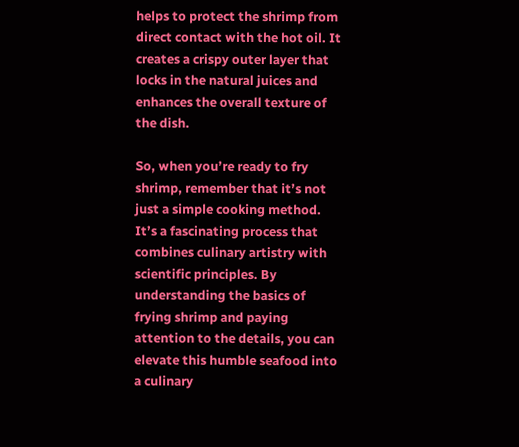helps to protect the shrimp from direct contact with the hot oil. It creates a crispy outer layer that locks in the natural juices and enhances the overall texture of the dish.

So, when you’re ready to fry shrimp, remember that it’s not just a simple cooking method. It’s a fascinating process that combines culinary artistry with scientific principles. By understanding the basics of frying shrimp and paying attention to the details, you can elevate this humble seafood into a culinary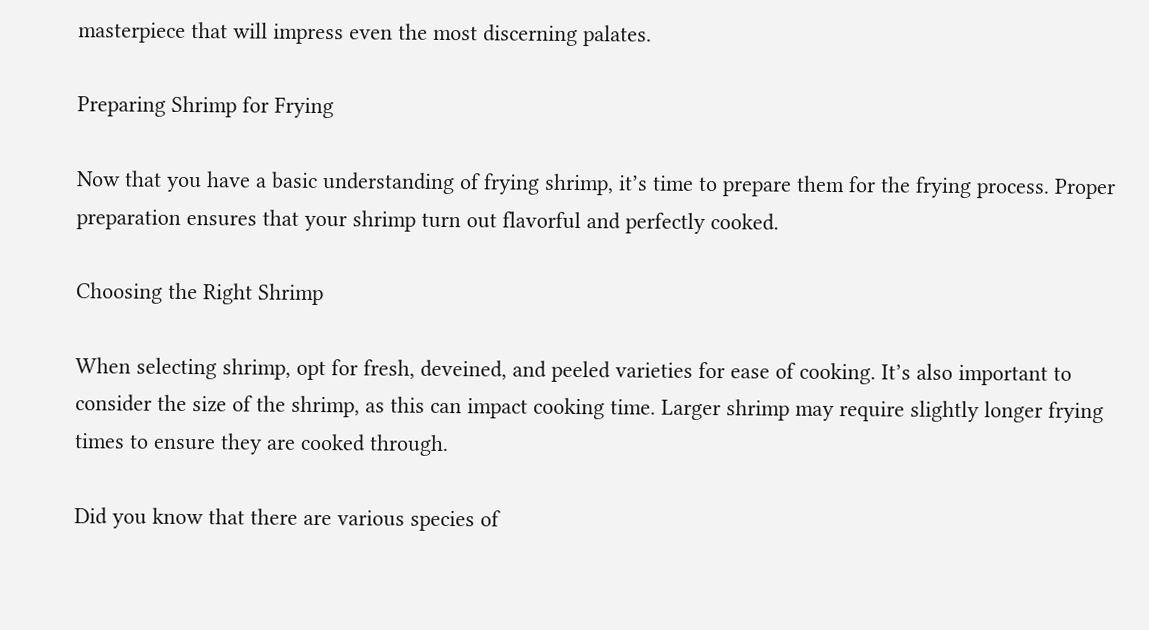masterpiece that will impress even the most discerning palates.

Preparing Shrimp for Frying

Now that you have a basic understanding of frying shrimp, it’s time to prepare them for the frying process. Proper preparation ensures that your shrimp turn out flavorful and perfectly cooked.

Choosing the Right Shrimp

When selecting shrimp, opt for fresh, deveined, and peeled varieties for ease of cooking. It’s also important to consider the size of the shrimp, as this can impact cooking time. Larger shrimp may require slightly longer frying times to ensure they are cooked through.

Did you know that there are various species of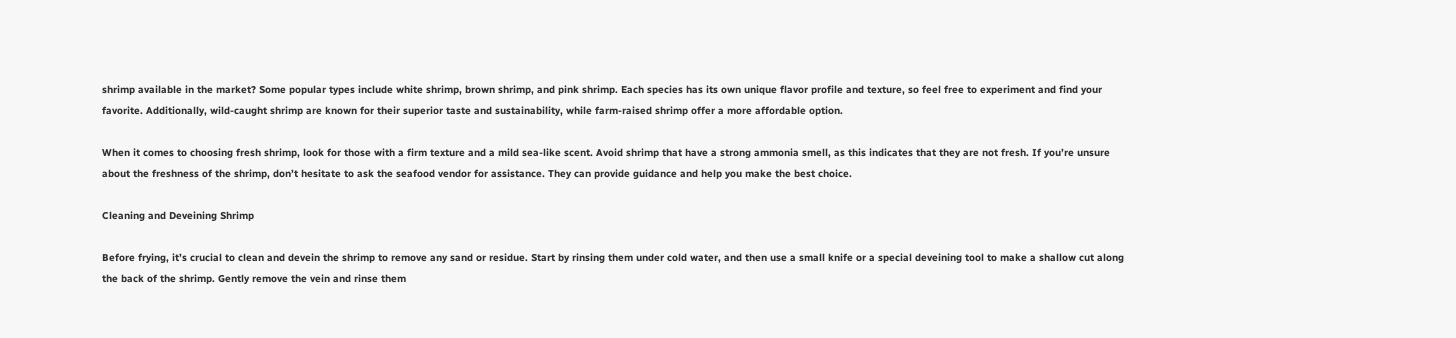shrimp available in the market? Some popular types include white shrimp, brown shrimp, and pink shrimp. Each species has its own unique flavor profile and texture, so feel free to experiment and find your favorite. Additionally, wild-caught shrimp are known for their superior taste and sustainability, while farm-raised shrimp offer a more affordable option.

When it comes to choosing fresh shrimp, look for those with a firm texture and a mild sea-like scent. Avoid shrimp that have a strong ammonia smell, as this indicates that they are not fresh. If you’re unsure about the freshness of the shrimp, don’t hesitate to ask the seafood vendor for assistance. They can provide guidance and help you make the best choice.

Cleaning and Deveining Shrimp

Before frying, it’s crucial to clean and devein the shrimp to remove any sand or residue. Start by rinsing them under cold water, and then use a small knife or a special deveining tool to make a shallow cut along the back of the shrimp. Gently remove the vein and rinse them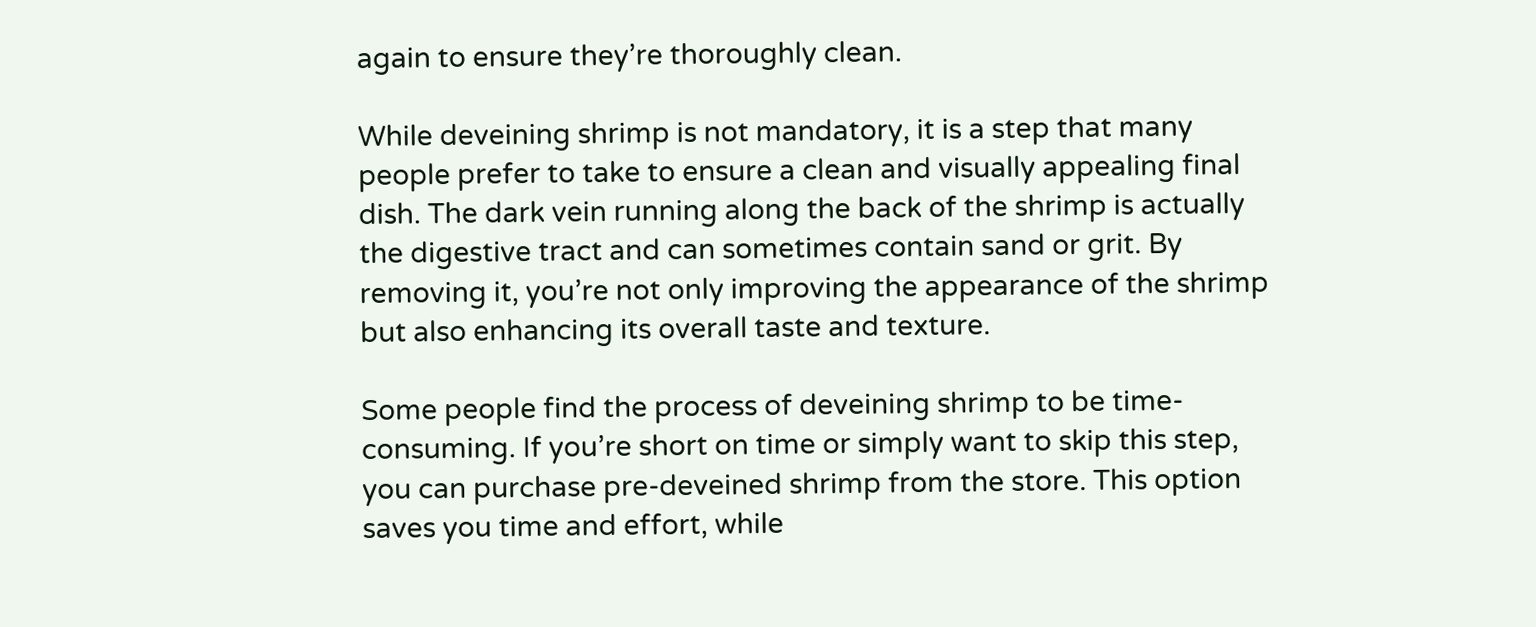again to ensure they’re thoroughly clean.

While deveining shrimp is not mandatory, it is a step that many people prefer to take to ensure a clean and visually appealing final dish. The dark vein running along the back of the shrimp is actually the digestive tract and can sometimes contain sand or grit. By removing it, you’re not only improving the appearance of the shrimp but also enhancing its overall taste and texture.

Some people find the process of deveining shrimp to be time-consuming. If you’re short on time or simply want to skip this step, you can purchase pre-deveined shrimp from the store. This option saves you time and effort, while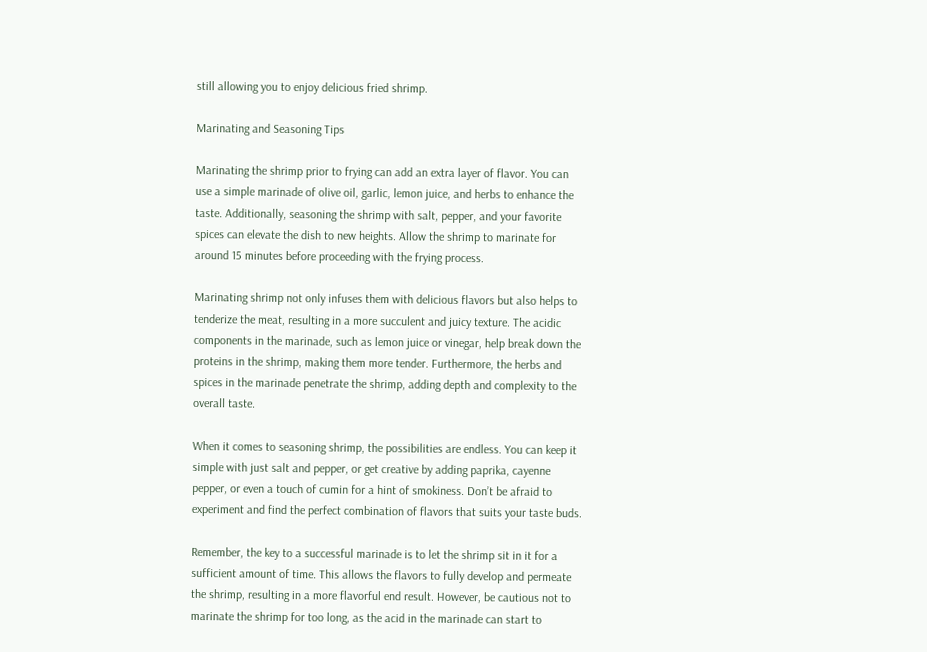still allowing you to enjoy delicious fried shrimp.

Marinating and Seasoning Tips

Marinating the shrimp prior to frying can add an extra layer of flavor. You can use a simple marinade of olive oil, garlic, lemon juice, and herbs to enhance the taste. Additionally, seasoning the shrimp with salt, pepper, and your favorite spices can elevate the dish to new heights. Allow the shrimp to marinate for around 15 minutes before proceeding with the frying process.

Marinating shrimp not only infuses them with delicious flavors but also helps to tenderize the meat, resulting in a more succulent and juicy texture. The acidic components in the marinade, such as lemon juice or vinegar, help break down the proteins in the shrimp, making them more tender. Furthermore, the herbs and spices in the marinade penetrate the shrimp, adding depth and complexity to the overall taste.

When it comes to seasoning shrimp, the possibilities are endless. You can keep it simple with just salt and pepper, or get creative by adding paprika, cayenne pepper, or even a touch of cumin for a hint of smokiness. Don’t be afraid to experiment and find the perfect combination of flavors that suits your taste buds.

Remember, the key to a successful marinade is to let the shrimp sit in it for a sufficient amount of time. This allows the flavors to fully develop and permeate the shrimp, resulting in a more flavorful end result. However, be cautious not to marinate the shrimp for too long, as the acid in the marinade can start to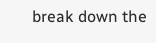break down the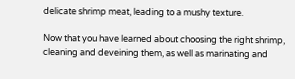delicate shrimp meat, leading to a mushy texture.

Now that you have learned about choosing the right shrimp, cleaning and deveining them, as well as marinating and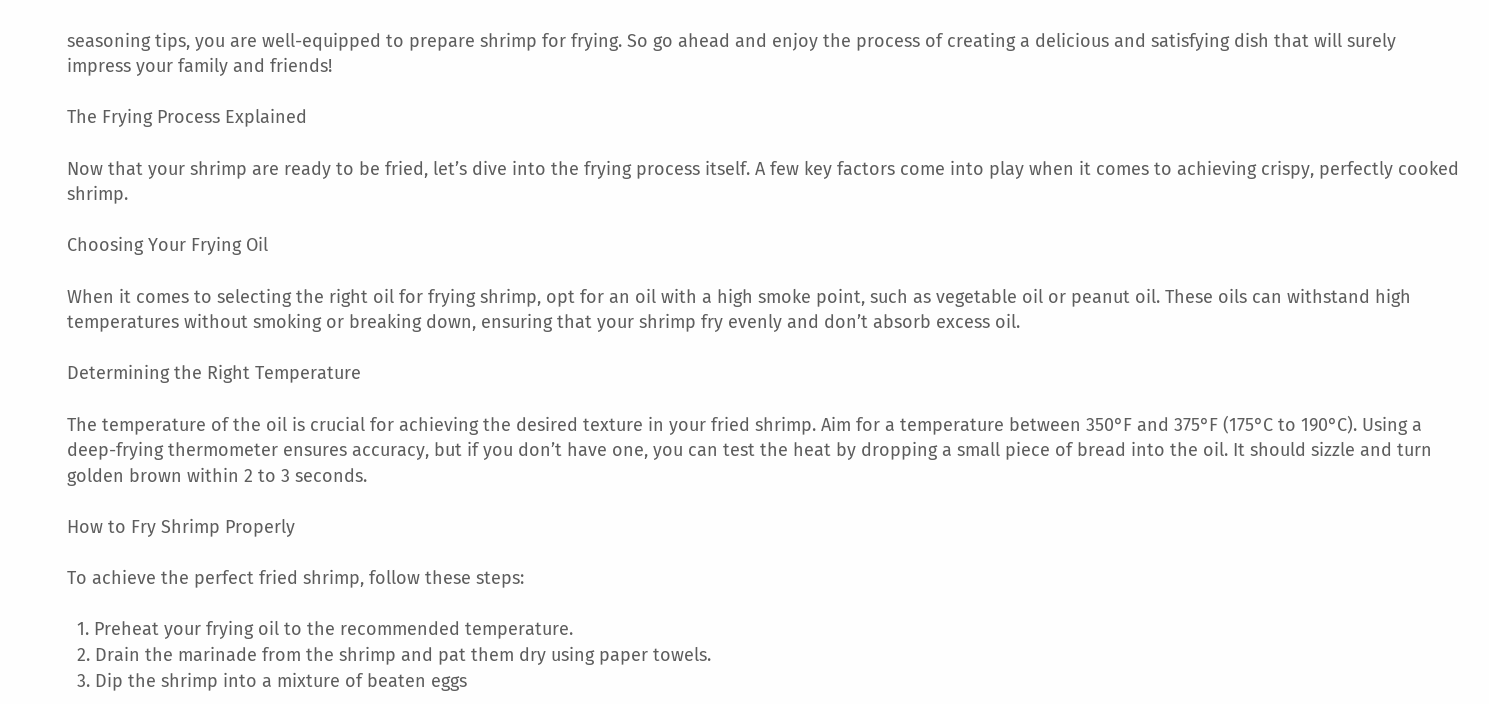seasoning tips, you are well-equipped to prepare shrimp for frying. So go ahead and enjoy the process of creating a delicious and satisfying dish that will surely impress your family and friends!

The Frying Process Explained

Now that your shrimp are ready to be fried, let’s dive into the frying process itself. A few key factors come into play when it comes to achieving crispy, perfectly cooked shrimp.

Choosing Your Frying Oil

When it comes to selecting the right oil for frying shrimp, opt for an oil with a high smoke point, such as vegetable oil or peanut oil. These oils can withstand high temperatures without smoking or breaking down, ensuring that your shrimp fry evenly and don’t absorb excess oil.

Determining the Right Temperature

The temperature of the oil is crucial for achieving the desired texture in your fried shrimp. Aim for a temperature between 350°F and 375°F (175°C to 190°C). Using a deep-frying thermometer ensures accuracy, but if you don’t have one, you can test the heat by dropping a small piece of bread into the oil. It should sizzle and turn golden brown within 2 to 3 seconds.

How to Fry Shrimp Properly

To achieve the perfect fried shrimp, follow these steps:

  1. Preheat your frying oil to the recommended temperature.
  2. Drain the marinade from the shrimp and pat them dry using paper towels.
  3. Dip the shrimp into a mixture of beaten eggs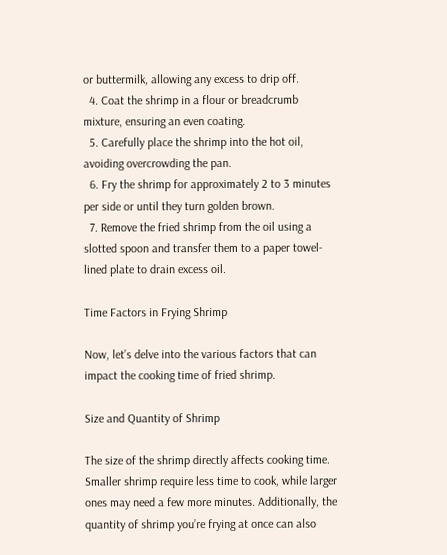or buttermilk, allowing any excess to drip off.
  4. Coat the shrimp in a flour or breadcrumb mixture, ensuring an even coating.
  5. Carefully place the shrimp into the hot oil, avoiding overcrowding the pan.
  6. Fry the shrimp for approximately 2 to 3 minutes per side or until they turn golden brown.
  7. Remove the fried shrimp from the oil using a slotted spoon and transfer them to a paper towel-lined plate to drain excess oil.

Time Factors in Frying Shrimp

Now, let’s delve into the various factors that can impact the cooking time of fried shrimp.

Size and Quantity of Shrimp

The size of the shrimp directly affects cooking time. Smaller shrimp require less time to cook, while larger ones may need a few more minutes. Additionally, the quantity of shrimp you’re frying at once can also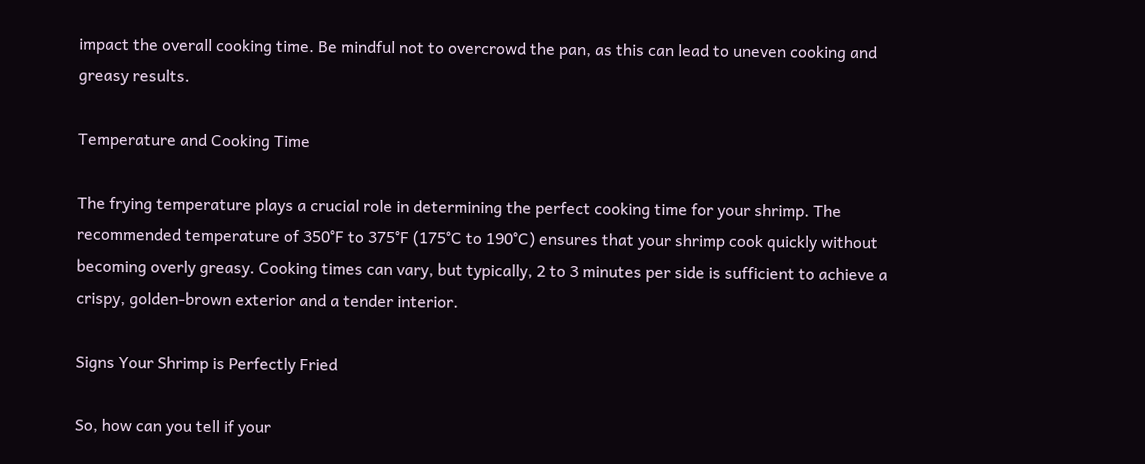impact the overall cooking time. Be mindful not to overcrowd the pan, as this can lead to uneven cooking and greasy results.

Temperature and Cooking Time

The frying temperature plays a crucial role in determining the perfect cooking time for your shrimp. The recommended temperature of 350°F to 375°F (175°C to 190°C) ensures that your shrimp cook quickly without becoming overly greasy. Cooking times can vary, but typically, 2 to 3 minutes per side is sufficient to achieve a crispy, golden-brown exterior and a tender interior.

Signs Your Shrimp is Perfectly Fried

So, how can you tell if your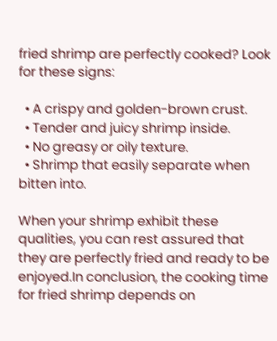fried shrimp are perfectly cooked? Look for these signs:

  • A crispy and golden-brown crust.
  • Tender and juicy shrimp inside.
  • No greasy or oily texture.
  • Shrimp that easily separate when bitten into.

When your shrimp exhibit these qualities, you can rest assured that they are perfectly fried and ready to be enjoyed.In conclusion, the cooking time for fried shrimp depends on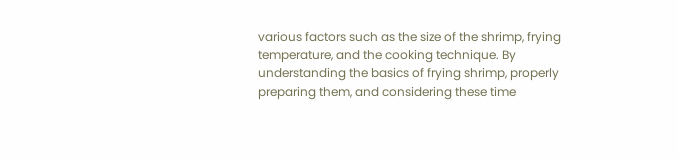various factors such as the size of the shrimp, frying temperature, and the cooking technique. By understanding the basics of frying shrimp, properly preparing them, and considering these time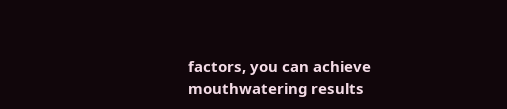factors, you can achieve mouthwatering results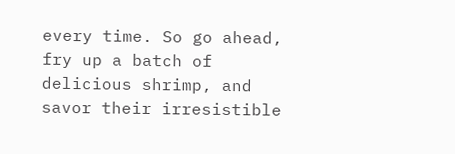every time. So go ahead, fry up a batch of delicious shrimp, and savor their irresistible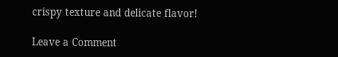crispy texture and delicate flavor!

Leave a Comment